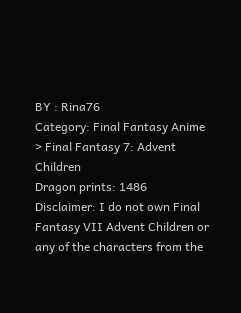BY : Rina76
Category: Final Fantasy Anime > Final Fantasy 7: Advent Children
Dragon prints: 1486
Disclaimer: I do not own Final Fantasy VII Advent Children or any of the characters from the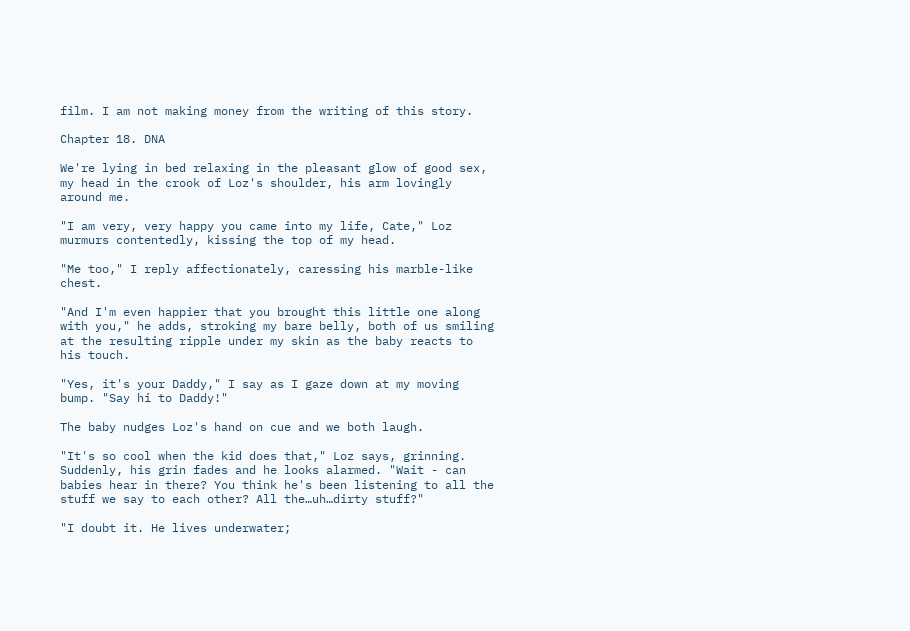film. I am not making money from the writing of this story.

Chapter 18. DNA

We're lying in bed relaxing in the pleasant glow of good sex, my head in the crook of Loz's shoulder, his arm lovingly around me.

"I am very, very happy you came into my life, Cate," Loz murmurs contentedly, kissing the top of my head.

"Me too," I reply affectionately, caressing his marble-like chest.

"And I'm even happier that you brought this little one along with you," he adds, stroking my bare belly, both of us smiling at the resulting ripple under my skin as the baby reacts to his touch.

"Yes, it's your Daddy," I say as I gaze down at my moving bump. "Say hi to Daddy!"

The baby nudges Loz's hand on cue and we both laugh.

"It's so cool when the kid does that," Loz says, grinning. Suddenly, his grin fades and he looks alarmed. "Wait - can babies hear in there? You think he's been listening to all the stuff we say to each other? All the…uh…dirty stuff?"

"I doubt it. He lives underwater;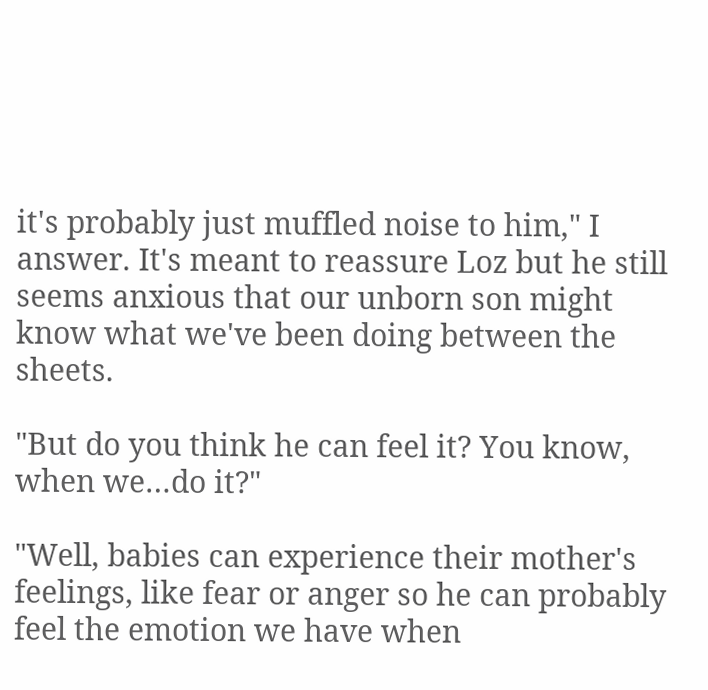it's probably just muffled noise to him," I answer. It's meant to reassure Loz but he still seems anxious that our unborn son might know what we've been doing between the sheets.

"But do you think he can feel it? You know, when we…do it?"

"Well, babies can experience their mother's feelings, like fear or anger so he can probably feel the emotion we have when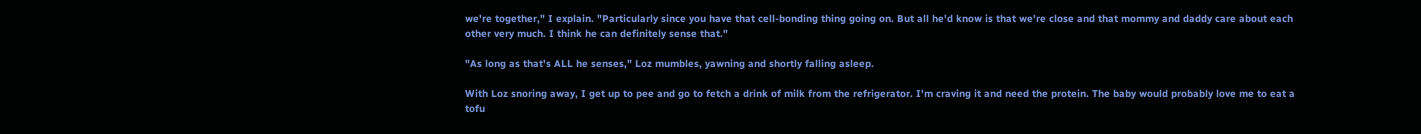we're together," I explain. "Particularly since you have that cell-bonding thing going on. But all he'd know is that we're close and that mommy and daddy care about each other very much. I think he can definitely sense that."

"As long as that's ALL he senses," Loz mumbles, yawning and shortly falling asleep.

With Loz snoring away, I get up to pee and go to fetch a drink of milk from the refrigerator. I'm craving it and need the protein. The baby would probably love me to eat a tofu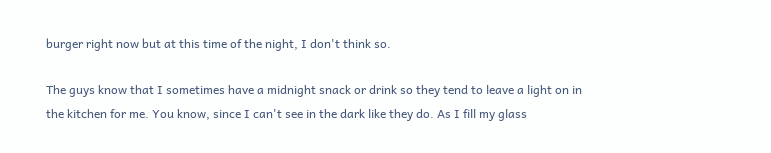burger right now but at this time of the night, I don't think so.

The guys know that I sometimes have a midnight snack or drink so they tend to leave a light on in the kitchen for me. You know, since I can't see in the dark like they do. As I fill my glass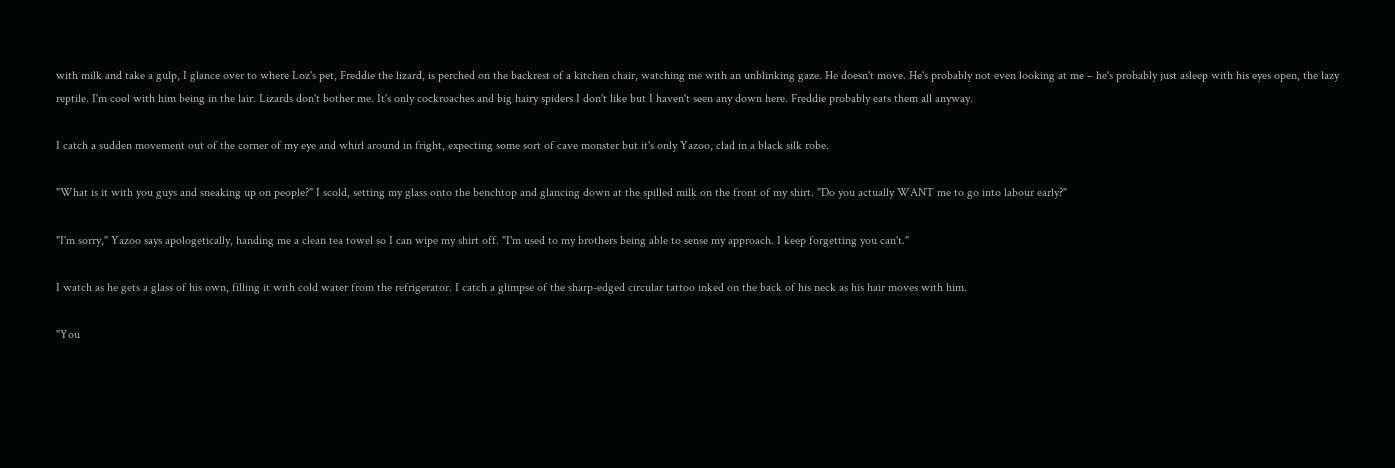with milk and take a gulp, I glance over to where Loz's pet, Freddie the lizard, is perched on the backrest of a kitchen chair, watching me with an unblinking gaze. He doesn't move. He's probably not even looking at me – he's probably just asleep with his eyes open, the lazy reptile. I'm cool with him being in the lair. Lizards don't bother me. It's only cockroaches and big hairy spiders I don't like but I haven't seen any down here. Freddie probably eats them all anyway.

I catch a sudden movement out of the corner of my eye and whirl around in fright, expecting some sort of cave monster but it's only Yazoo, clad in a black silk robe.

"What is it with you guys and sneaking up on people?" I scold, setting my glass onto the benchtop and glancing down at the spilled milk on the front of my shirt. "Do you actually WANT me to go into labour early?"

"I'm sorry," Yazoo says apologetically, handing me a clean tea towel so I can wipe my shirt off. "I'm used to my brothers being able to sense my approach. I keep forgetting you can't."

I watch as he gets a glass of his own, filling it with cold water from the refrigerator. I catch a glimpse of the sharp-edged circular tattoo inked on the back of his neck as his hair moves with him.

"You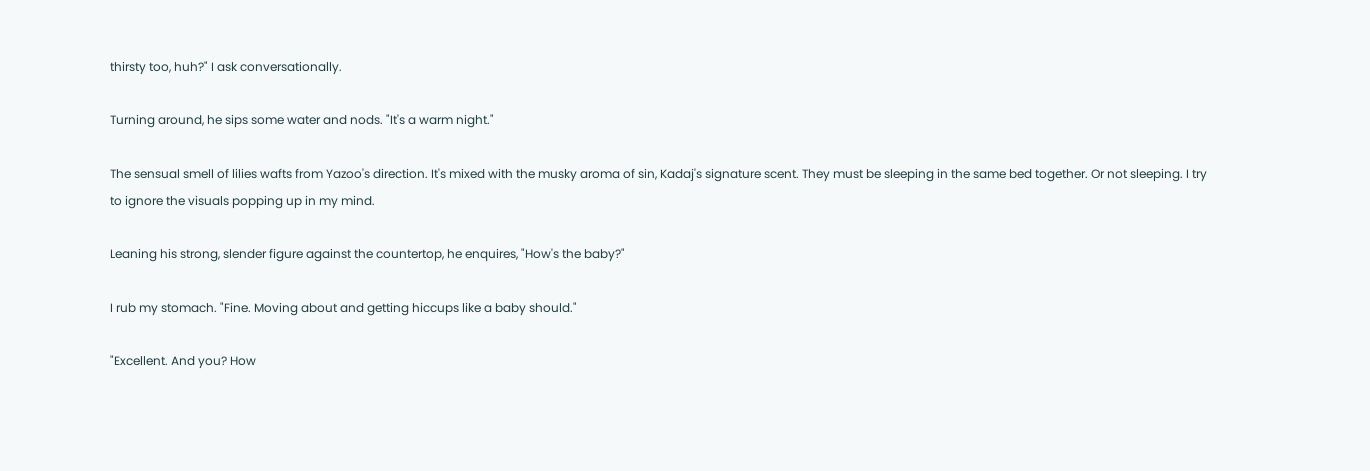thirsty too, huh?" I ask conversationally.

Turning around, he sips some water and nods. "It's a warm night."

The sensual smell of lilies wafts from Yazoo's direction. It's mixed with the musky aroma of sin, Kadaj's signature scent. They must be sleeping in the same bed together. Or not sleeping. I try to ignore the visuals popping up in my mind.

Leaning his strong, slender figure against the countertop, he enquires, "How's the baby?"

I rub my stomach. "Fine. Moving about and getting hiccups like a baby should."

"Excellent. And you? How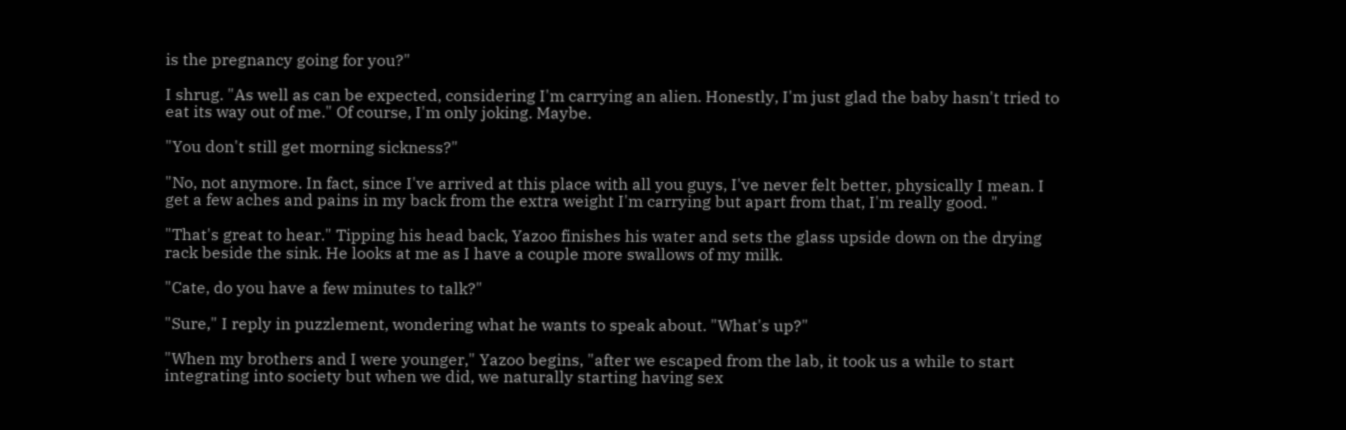is the pregnancy going for you?"

I shrug. "As well as can be expected, considering I'm carrying an alien. Honestly, I'm just glad the baby hasn't tried to eat its way out of me." Of course, I'm only joking. Maybe.

"You don't still get morning sickness?"

"No, not anymore. In fact, since I've arrived at this place with all you guys, I've never felt better, physically I mean. I get a few aches and pains in my back from the extra weight I'm carrying but apart from that, I'm really good. "

"That's great to hear." Tipping his head back, Yazoo finishes his water and sets the glass upside down on the drying rack beside the sink. He looks at me as I have a couple more swallows of my milk.

"Cate, do you have a few minutes to talk?"

"Sure," I reply in puzzlement, wondering what he wants to speak about. "What's up?"

"When my brothers and I were younger," Yazoo begins, "after we escaped from the lab, it took us a while to start integrating into society but when we did, we naturally starting having sex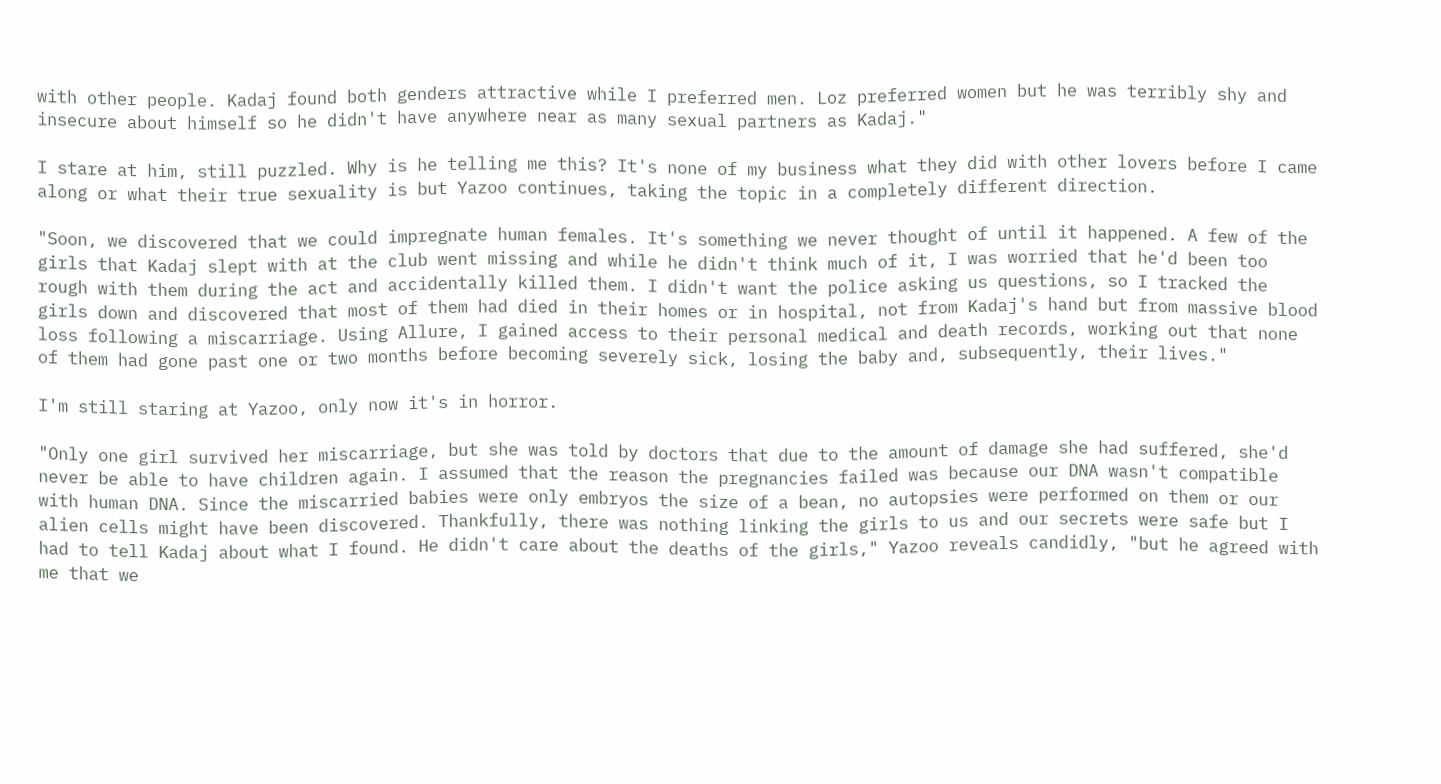with other people. Kadaj found both genders attractive while I preferred men. Loz preferred women but he was terribly shy and insecure about himself so he didn't have anywhere near as many sexual partners as Kadaj."

I stare at him, still puzzled. Why is he telling me this? It's none of my business what they did with other lovers before I came along or what their true sexuality is but Yazoo continues, taking the topic in a completely different direction.

"Soon, we discovered that we could impregnate human females. It's something we never thought of until it happened. A few of the girls that Kadaj slept with at the club went missing and while he didn't think much of it, I was worried that he'd been too rough with them during the act and accidentally killed them. I didn't want the police asking us questions, so I tracked the girls down and discovered that most of them had died in their homes or in hospital, not from Kadaj's hand but from massive blood loss following a miscarriage. Using Allure, I gained access to their personal medical and death records, working out that none of them had gone past one or two months before becoming severely sick, losing the baby and, subsequently, their lives."

I'm still staring at Yazoo, only now it's in horror.

"Only one girl survived her miscarriage, but she was told by doctors that due to the amount of damage she had suffered, she'd never be able to have children again. I assumed that the reason the pregnancies failed was because our DNA wasn't compatible with human DNA. Since the miscarried babies were only embryos the size of a bean, no autopsies were performed on them or our alien cells might have been discovered. Thankfully, there was nothing linking the girls to us and our secrets were safe but I had to tell Kadaj about what I found. He didn't care about the deaths of the girls," Yazoo reveals candidly, "but he agreed with me that we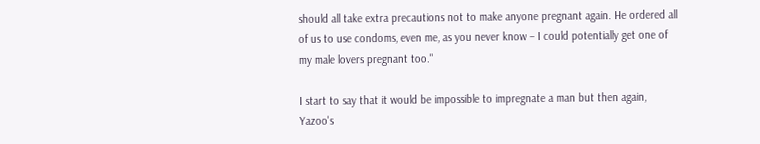should all take extra precautions not to make anyone pregnant again. He ordered all of us to use condoms, even me, as you never know – I could potentially get one of my male lovers pregnant too."

I start to say that it would be impossible to impregnate a man but then again, Yazoo's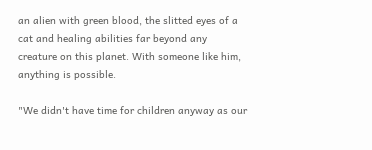an alien with green blood, the slitted eyes of a cat and healing abilities far beyond any creature on this planet. With someone like him, anything is possible.

"We didn't have time for children anyway as our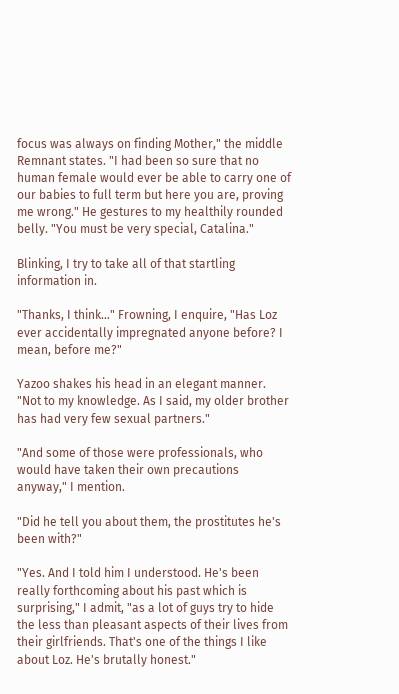focus was always on finding Mother," the middle Remnant states. "I had been so sure that no human female would ever be able to carry one of our babies to full term but here you are, proving me wrong." He gestures to my healthily rounded belly. "You must be very special, Catalina."

Blinking, I try to take all of that startling information in.

"Thanks, I think…" Frowning, I enquire, "Has Loz ever accidentally impregnated anyone before? I mean, before me?"

Yazoo shakes his head in an elegant manner. "Not to my knowledge. As I said, my older brother has had very few sexual partners."

"And some of those were professionals, who would have taken their own precautions anyway," I mention.

"Did he tell you about them, the prostitutes he's been with?"

"Yes. And I told him I understood. He's been really forthcoming about his past which is surprising," I admit, "as a lot of guys try to hide the less than pleasant aspects of their lives from their girlfriends. That's one of the things I like about Loz. He's brutally honest."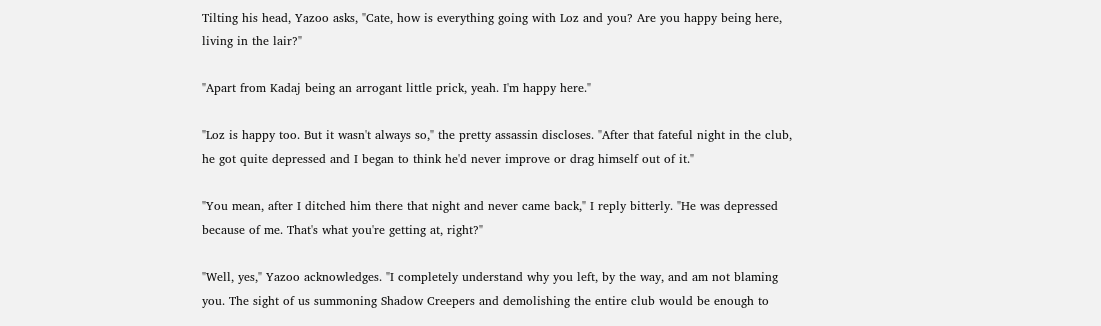Tilting his head, Yazoo asks, "Cate, how is everything going with Loz and you? Are you happy being here, living in the lair?"

"Apart from Kadaj being an arrogant little prick, yeah. I'm happy here."

"Loz is happy too. But it wasn't always so," the pretty assassin discloses. "After that fateful night in the club, he got quite depressed and I began to think he'd never improve or drag himself out of it."

"You mean, after I ditched him there that night and never came back," I reply bitterly. "He was depressed because of me. That's what you're getting at, right?"

"Well, yes," Yazoo acknowledges. "I completely understand why you left, by the way, and am not blaming you. The sight of us summoning Shadow Creepers and demolishing the entire club would be enough to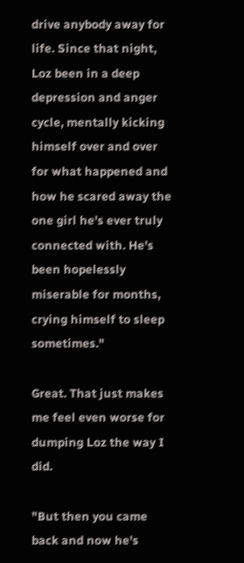drive anybody away for life. Since that night, Loz been in a deep depression and anger cycle, mentally kicking himself over and over for what happened and how he scared away the one girl he's ever truly connected with. He's been hopelessly miserable for months, crying himself to sleep sometimes."

Great. That just makes me feel even worse for dumping Loz the way I did.

"But then you came back and now he's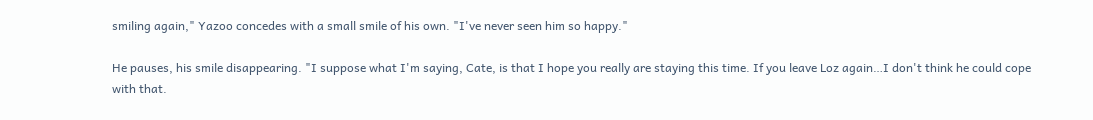smiling again," Yazoo concedes with a small smile of his own. "I've never seen him so happy."

He pauses, his smile disappearing. "I suppose what I'm saying, Cate, is that I hope you really are staying this time. If you leave Loz again…I don't think he could cope with that.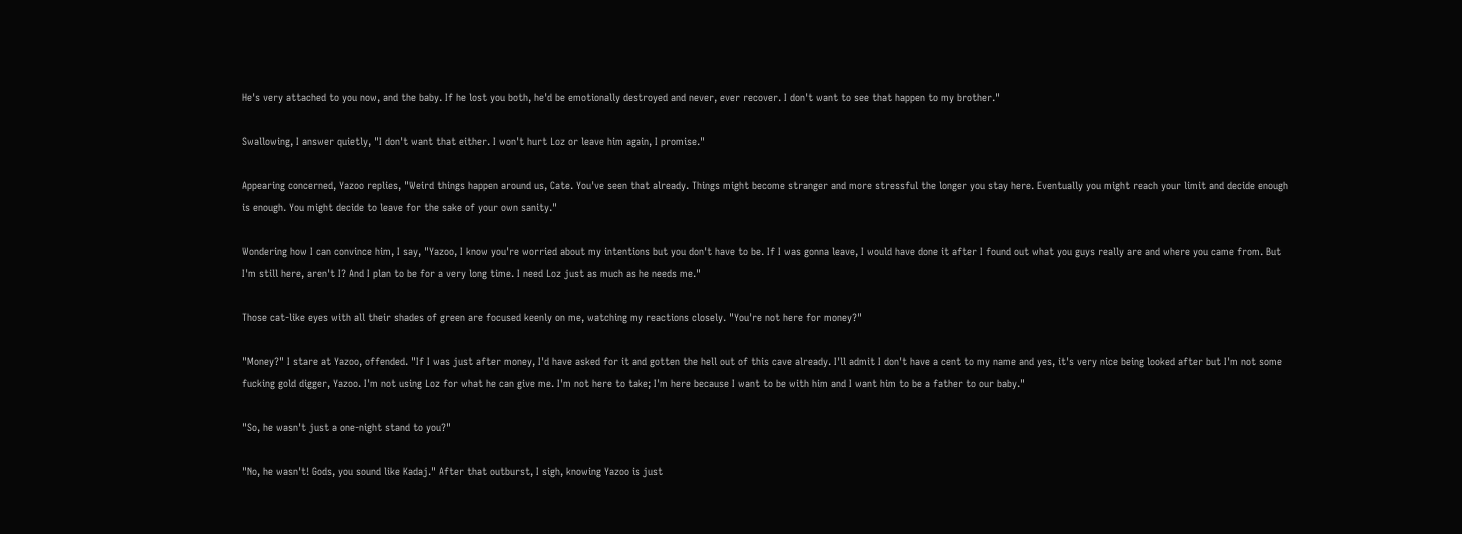He's very attached to you now, and the baby. If he lost you both, he'd be emotionally destroyed and never, ever recover. I don't want to see that happen to my brother."

Swallowing, I answer quietly, "I don't want that either. I won't hurt Loz or leave him again, I promise."

Appearing concerned, Yazoo replies, "Weird things happen around us, Cate. You've seen that already. Things might become stranger and more stressful the longer you stay here. Eventually you might reach your limit and decide enough is enough. You might decide to leave for the sake of your own sanity."

Wondering how I can convince him, I say, "Yazoo, I know you're worried about my intentions but you don't have to be. If I was gonna leave, I would have done it after I found out what you guys really are and where you came from. But I'm still here, aren't I? And I plan to be for a very long time. I need Loz just as much as he needs me."

Those cat-like eyes with all their shades of green are focused keenly on me, watching my reactions closely. "You're not here for money?"

"Money?" I stare at Yazoo, offended. "If I was just after money, I'd have asked for it and gotten the hell out of this cave already. I'll admit I don't have a cent to my name and yes, it's very nice being looked after but I'm not some fucking gold digger, Yazoo. I'm not using Loz for what he can give me. I'm not here to take; I'm here because I want to be with him and I want him to be a father to our baby."

"So, he wasn't just a one-night stand to you?"

"No, he wasn't! Gods, you sound like Kadaj." After that outburst, I sigh, knowing Yazoo is just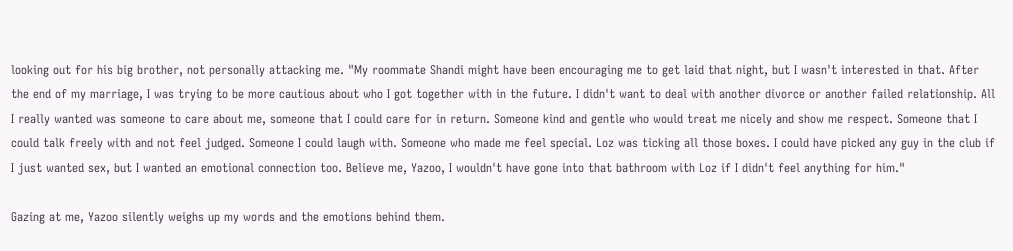looking out for his big brother, not personally attacking me. "My roommate Shandi might have been encouraging me to get laid that night, but I wasn't interested in that. After the end of my marriage, I was trying to be more cautious about who I got together with in the future. I didn't want to deal with another divorce or another failed relationship. All I really wanted was someone to care about me, someone that I could care for in return. Someone kind and gentle who would treat me nicely and show me respect. Someone that I could talk freely with and not feel judged. Someone I could laugh with. Someone who made me feel special. Loz was ticking all those boxes. I could have picked any guy in the club if I just wanted sex, but I wanted an emotional connection too. Believe me, Yazoo, I wouldn't have gone into that bathroom with Loz if I didn't feel anything for him."

Gazing at me, Yazoo silently weighs up my words and the emotions behind them.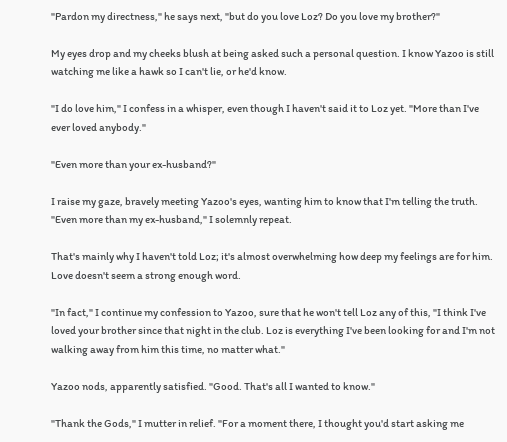"Pardon my directness," he says next, "but do you love Loz? Do you love my brother?"

My eyes drop and my cheeks blush at being asked such a personal question. I know Yazoo is still watching me like a hawk so I can't lie, or he'd know.

"I do love him," I confess in a whisper, even though I haven't said it to Loz yet. "More than I've ever loved anybody."

"Even more than your ex-husband?"

I raise my gaze, bravely meeting Yazoo's eyes, wanting him to know that I'm telling the truth. "Even more than my ex-husband," I solemnly repeat.

That's mainly why I haven't told Loz; it's almost overwhelming how deep my feelings are for him. Love doesn't seem a strong enough word.

"In fact," I continue my confession to Yazoo, sure that he won't tell Loz any of this, "I think I've loved your brother since that night in the club. Loz is everything I've been looking for and I'm not walking away from him this time, no matter what."

Yazoo nods, apparently satisfied. "Good. That's all I wanted to know."

"Thank the Gods," I mutter in relief. "For a moment there, I thought you'd start asking me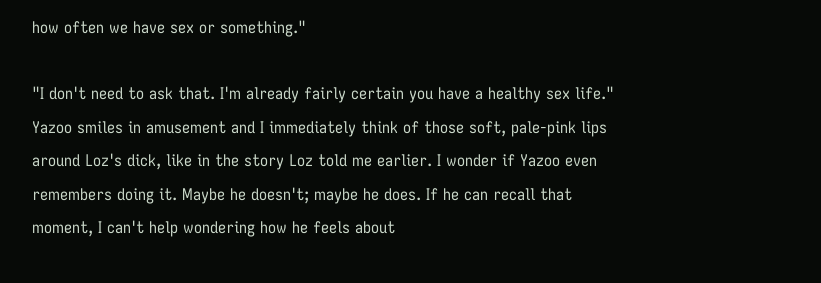how often we have sex or something."

"I don't need to ask that. I'm already fairly certain you have a healthy sex life." Yazoo smiles in amusement and I immediately think of those soft, pale-pink lips around Loz's dick, like in the story Loz told me earlier. I wonder if Yazoo even remembers doing it. Maybe he doesn't; maybe he does. If he can recall that moment, I can't help wondering how he feels about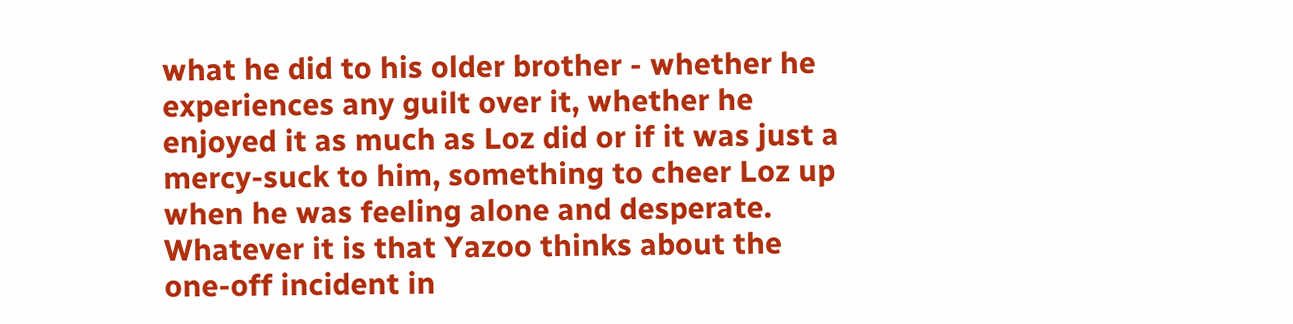what he did to his older brother - whether he experiences any guilt over it, whether he enjoyed it as much as Loz did or if it was just a mercy-suck to him, something to cheer Loz up when he was feeling alone and desperate. Whatever it is that Yazoo thinks about the one-off incident in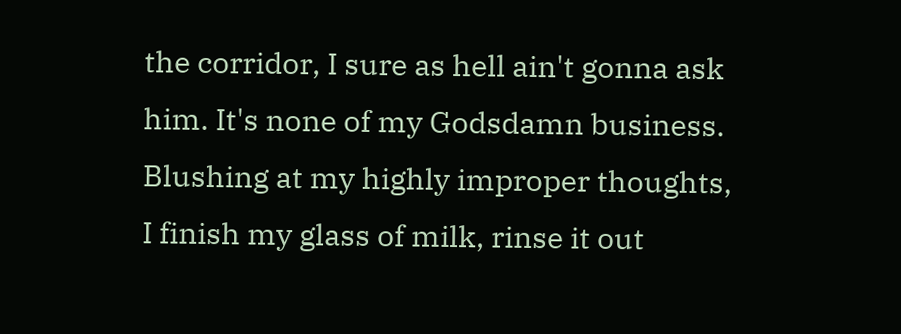the corridor, I sure as hell ain't gonna ask him. It's none of my Godsdamn business. Blushing at my highly improper thoughts, I finish my glass of milk, rinse it out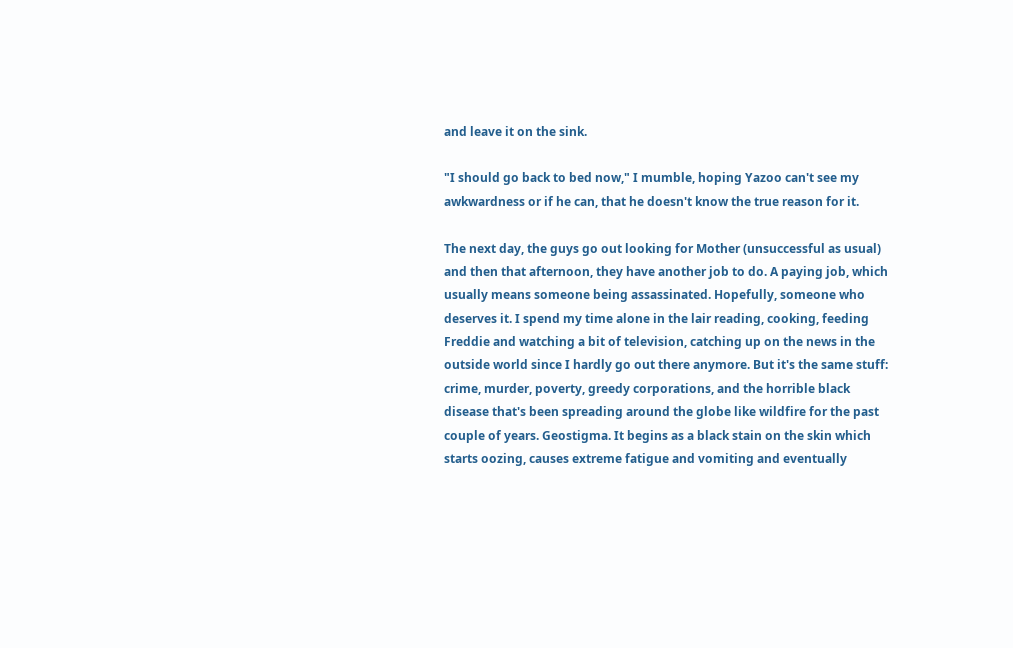and leave it on the sink.

"I should go back to bed now," I mumble, hoping Yazoo can't see my awkwardness or if he can, that he doesn't know the true reason for it.

The next day, the guys go out looking for Mother (unsuccessful as usual) and then that afternoon, they have another job to do. A paying job, which usually means someone being assassinated. Hopefully, someone who deserves it. I spend my time alone in the lair reading, cooking, feeding Freddie and watching a bit of television, catching up on the news in the outside world since I hardly go out there anymore. But it's the same stuff: crime, murder, poverty, greedy corporations, and the horrible black disease that's been spreading around the globe like wildfire for the past couple of years. Geostigma. It begins as a black stain on the skin which starts oozing, causes extreme fatigue and vomiting and eventually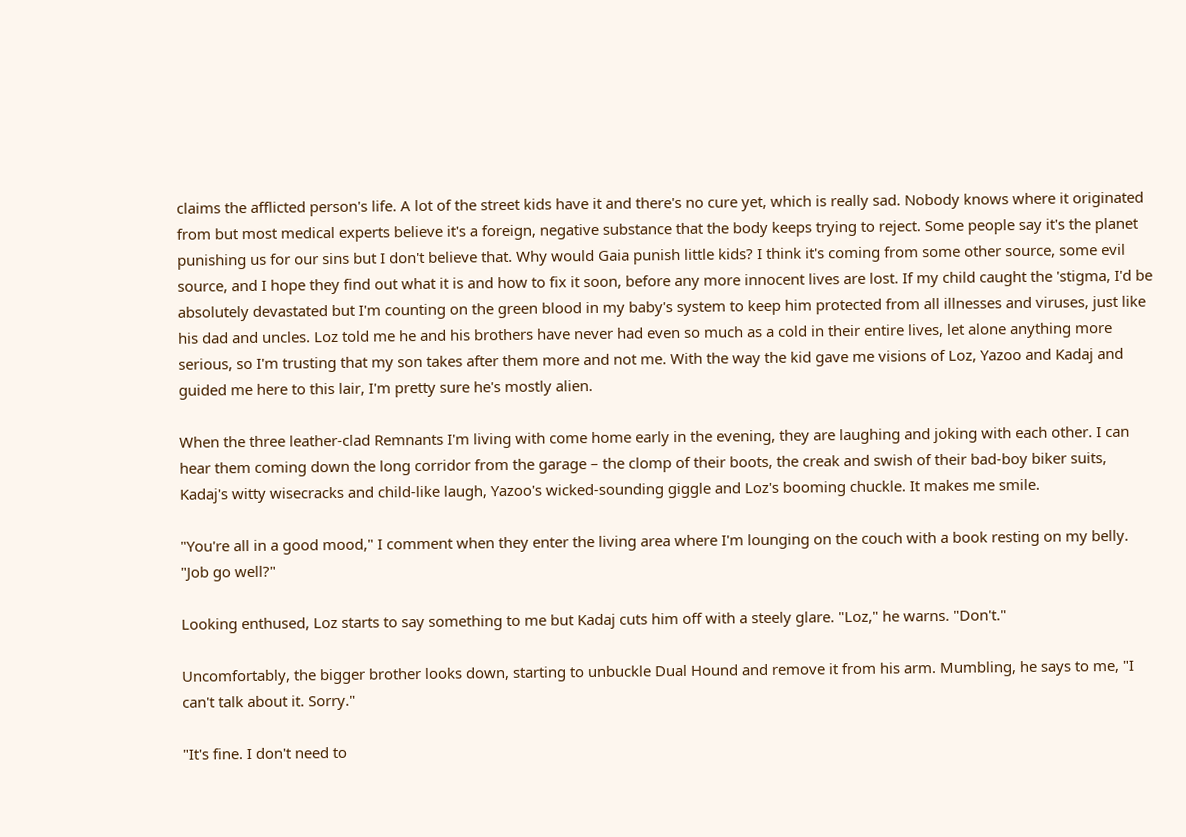claims the afflicted person's life. A lot of the street kids have it and there's no cure yet, which is really sad. Nobody knows where it originated from but most medical experts believe it's a foreign, negative substance that the body keeps trying to reject. Some people say it's the planet punishing us for our sins but I don't believe that. Why would Gaia punish little kids? I think it's coming from some other source, some evil source, and I hope they find out what it is and how to fix it soon, before any more innocent lives are lost. If my child caught the 'stigma, I'd be absolutely devastated but I'm counting on the green blood in my baby's system to keep him protected from all illnesses and viruses, just like his dad and uncles. Loz told me he and his brothers have never had even so much as a cold in their entire lives, let alone anything more serious, so I'm trusting that my son takes after them more and not me. With the way the kid gave me visions of Loz, Yazoo and Kadaj and guided me here to this lair, I'm pretty sure he's mostly alien.

When the three leather-clad Remnants I'm living with come home early in the evening, they are laughing and joking with each other. I can hear them coming down the long corridor from the garage – the clomp of their boots, the creak and swish of their bad-boy biker suits, Kadaj's witty wisecracks and child-like laugh, Yazoo's wicked-sounding giggle and Loz's booming chuckle. It makes me smile.

"You're all in a good mood," I comment when they enter the living area where I'm lounging on the couch with a book resting on my belly. "Job go well?"

Looking enthused, Loz starts to say something to me but Kadaj cuts him off with a steely glare. "Loz," he warns. "Don't."

Uncomfortably, the bigger brother looks down, starting to unbuckle Dual Hound and remove it from his arm. Mumbling, he says to me, "I can't talk about it. Sorry."

"It's fine. I don't need to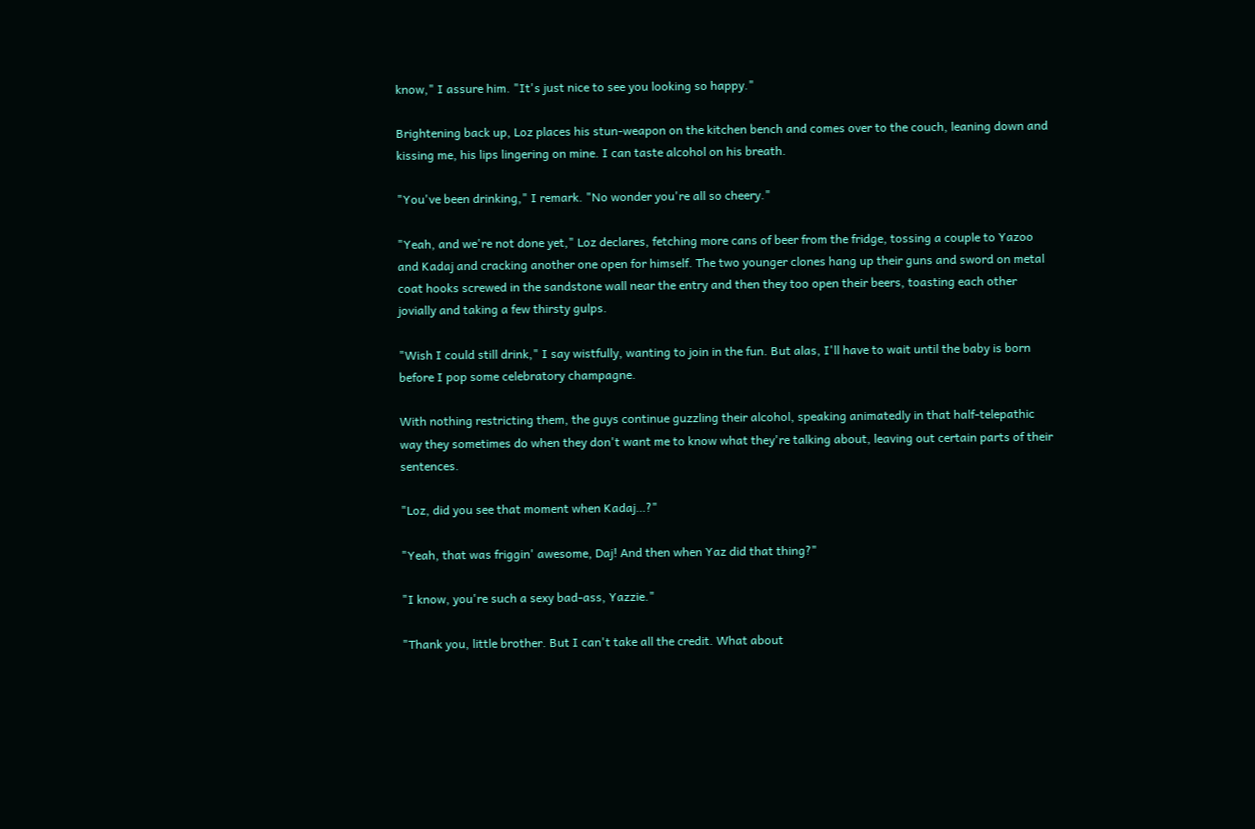know," I assure him. "It's just nice to see you looking so happy."

Brightening back up, Loz places his stun-weapon on the kitchen bench and comes over to the couch, leaning down and kissing me, his lips lingering on mine. I can taste alcohol on his breath.

"You've been drinking," I remark. "No wonder you're all so cheery."

"Yeah, and we're not done yet," Loz declares, fetching more cans of beer from the fridge, tossing a couple to Yazoo and Kadaj and cracking another one open for himself. The two younger clones hang up their guns and sword on metal coat hooks screwed in the sandstone wall near the entry and then they too open their beers, toasting each other jovially and taking a few thirsty gulps.

"Wish I could still drink," I say wistfully, wanting to join in the fun. But alas, I'll have to wait until the baby is born before I pop some celebratory champagne.

With nothing restricting them, the guys continue guzzling their alcohol, speaking animatedly in that half-telepathic way they sometimes do when they don't want me to know what they're talking about, leaving out certain parts of their sentences.

"Loz, did you see that moment when Kadaj…?"

"Yeah, that was friggin' awesome, Daj! And then when Yaz did that thing?"

"I know, you're such a sexy bad-ass, Yazzie."

"Thank you, little brother. But I can't take all the credit. What about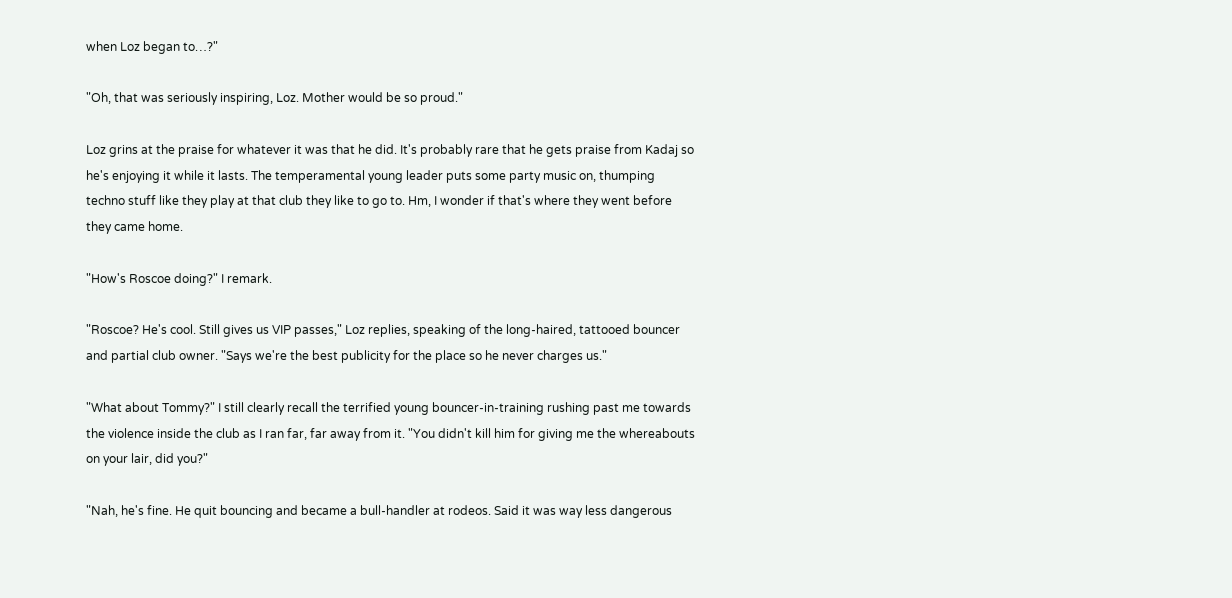when Loz began to…?"

"Oh, that was seriously inspiring, Loz. Mother would be so proud."

Loz grins at the praise for whatever it was that he did. It's probably rare that he gets praise from Kadaj so he's enjoying it while it lasts. The temperamental young leader puts some party music on, thumping techno stuff like they play at that club they like to go to. Hm, I wonder if that's where they went before they came home.

"How's Roscoe doing?" I remark.

"Roscoe? He's cool. Still gives us VIP passes," Loz replies, speaking of the long-haired, tattooed bouncer and partial club owner. "Says we're the best publicity for the place so he never charges us."

"What about Tommy?" I still clearly recall the terrified young bouncer-in-training rushing past me towards the violence inside the club as I ran far, far away from it. "You didn't kill him for giving me the whereabouts on your lair, did you?"

"Nah, he's fine. He quit bouncing and became a bull-handler at rodeos. Said it was way less dangerous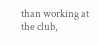than working at the club,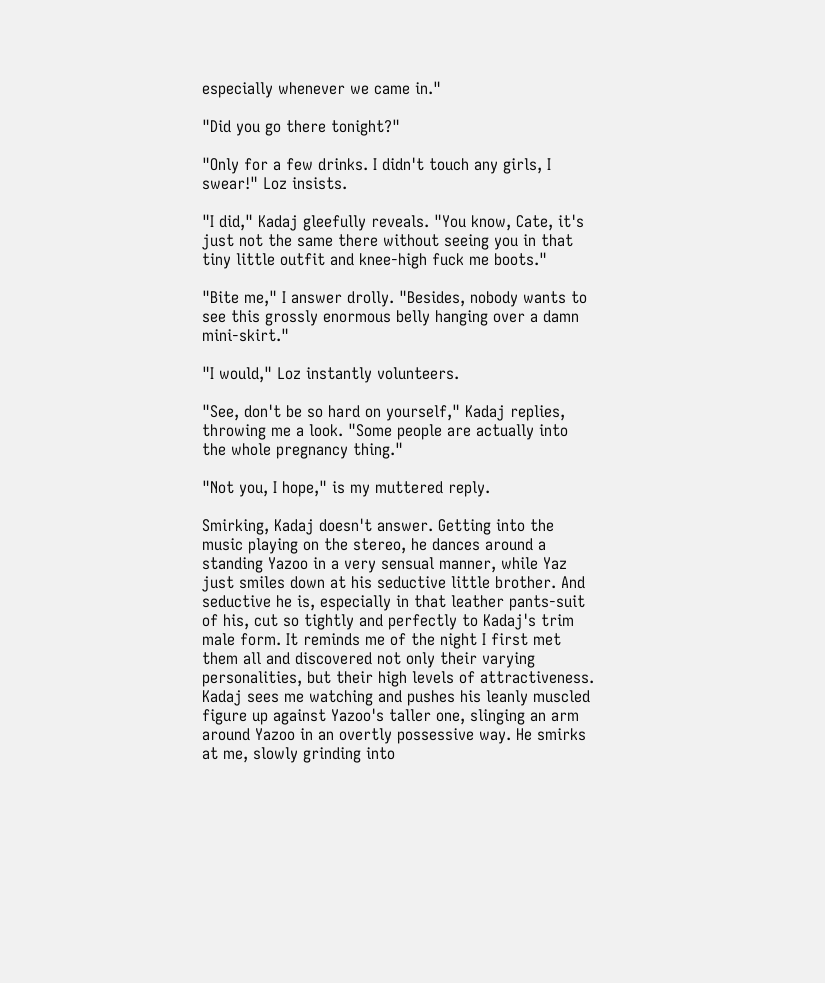especially whenever we came in."

"Did you go there tonight?"

"Only for a few drinks. I didn't touch any girls, I swear!" Loz insists.

"I did," Kadaj gleefully reveals. "You know, Cate, it's just not the same there without seeing you in that tiny little outfit and knee-high fuck me boots."

"Bite me," I answer drolly. "Besides, nobody wants to see this grossly enormous belly hanging over a damn mini-skirt."

"I would," Loz instantly volunteers.

"See, don't be so hard on yourself," Kadaj replies, throwing me a look. "Some people are actually into the whole pregnancy thing."

"Not you, I hope," is my muttered reply.

Smirking, Kadaj doesn't answer. Getting into the music playing on the stereo, he dances around a standing Yazoo in a very sensual manner, while Yaz just smiles down at his seductive little brother. And seductive he is, especially in that leather pants-suit of his, cut so tightly and perfectly to Kadaj's trim male form. It reminds me of the night I first met them all and discovered not only their varying personalities, but their high levels of attractiveness. Kadaj sees me watching and pushes his leanly muscled figure up against Yazoo's taller one, slinging an arm around Yazoo in an overtly possessive way. He smirks at me, slowly grinding into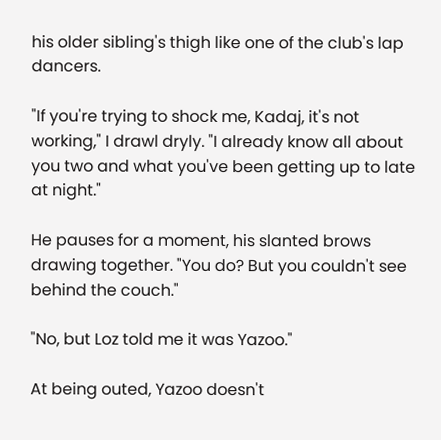his older sibling's thigh like one of the club's lap dancers.

"If you're trying to shock me, Kadaj, it's not working," I drawl dryly. "I already know all about you two and what you've been getting up to late at night."

He pauses for a moment, his slanted brows drawing together. "You do? But you couldn't see behind the couch."

"No, but Loz told me it was Yazoo."

At being outed, Yazoo doesn't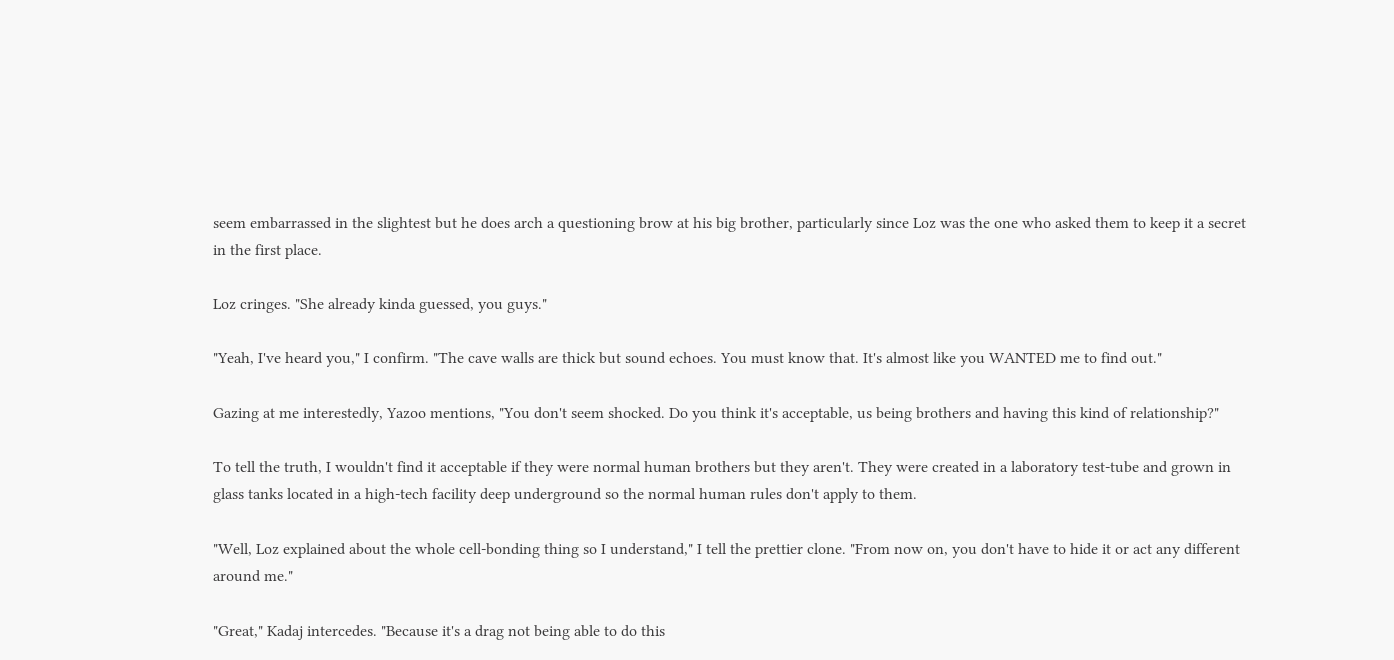seem embarrassed in the slightest but he does arch a questioning brow at his big brother, particularly since Loz was the one who asked them to keep it a secret in the first place.

Loz cringes. "She already kinda guessed, you guys."

"Yeah, I've heard you," I confirm. "The cave walls are thick but sound echoes. You must know that. It's almost like you WANTED me to find out."

Gazing at me interestedly, Yazoo mentions, "You don't seem shocked. Do you think it's acceptable, us being brothers and having this kind of relationship?"

To tell the truth, I wouldn't find it acceptable if they were normal human brothers but they aren't. They were created in a laboratory test-tube and grown in glass tanks located in a high-tech facility deep underground so the normal human rules don't apply to them.

"Well, Loz explained about the whole cell-bonding thing so I understand," I tell the prettier clone. "From now on, you don't have to hide it or act any different around me."

"Great," Kadaj intercedes. "Because it's a drag not being able to do this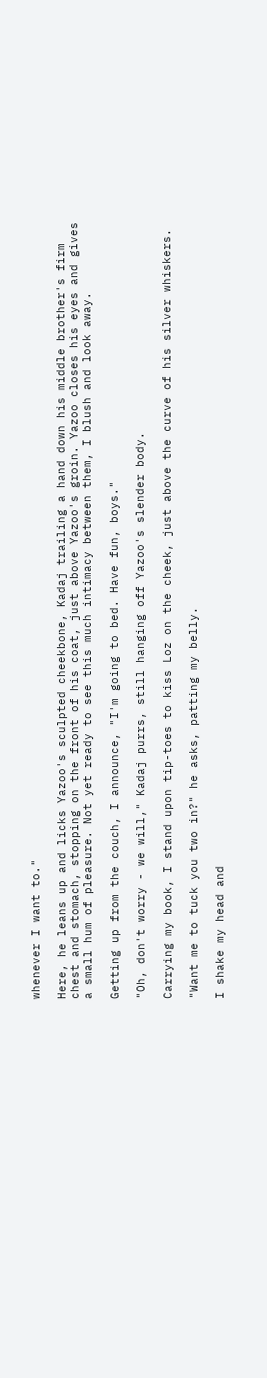whenever I want to."

Here, he leans up and licks Yazoo's sculpted cheekbone, Kadaj trailing a hand down his middle brother's firm chest and stomach, stopping on the front of his coat, just above Yazoo's groin. Yazoo closes his eyes and gives a small hum of pleasure. Not yet ready to see this much intimacy between them, I blush and look away.

Getting up from the couch, I announce, "I'm going to bed. Have fun, boys."

"Oh, don't worry - we will," Kadaj purrs, still hanging off Yazoo's slender body.

Carrying my book, I stand upon tip-toes to kiss Loz on the cheek, just above the curve of his silver whiskers.

"Want me to tuck you two in?" he asks, patting my belly.

I shake my head and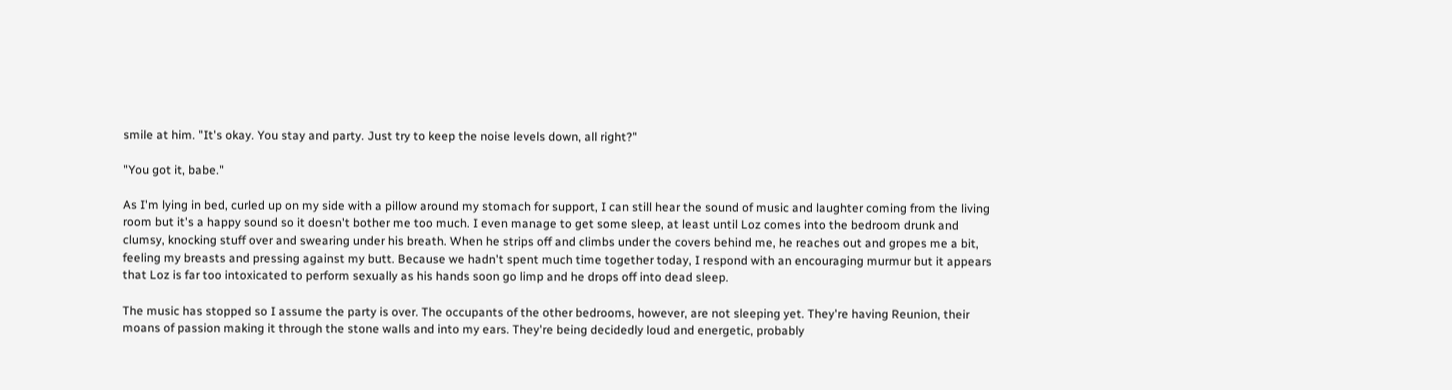smile at him. "It's okay. You stay and party. Just try to keep the noise levels down, all right?"

"You got it, babe."

As I'm lying in bed, curled up on my side with a pillow around my stomach for support, I can still hear the sound of music and laughter coming from the living room but it's a happy sound so it doesn't bother me too much. I even manage to get some sleep, at least until Loz comes into the bedroom drunk and clumsy, knocking stuff over and swearing under his breath. When he strips off and climbs under the covers behind me, he reaches out and gropes me a bit, feeling my breasts and pressing against my butt. Because we hadn't spent much time together today, I respond with an encouraging murmur but it appears that Loz is far too intoxicated to perform sexually as his hands soon go limp and he drops off into dead sleep.

The music has stopped so I assume the party is over. The occupants of the other bedrooms, however, are not sleeping yet. They're having Reunion, their moans of passion making it through the stone walls and into my ears. They're being decidedly loud and energetic, probably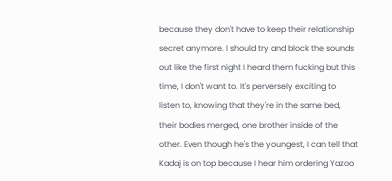because they don't have to keep their relationship secret anymore. I should try and block the sounds out like the first night I heard them fucking but this time, I don't want to. It's perversely exciting to listen to, knowing that they're in the same bed, their bodies merged, one brother inside of the other. Even though he's the youngest, I can tell that Kadaj is on top because I hear him ordering Yazoo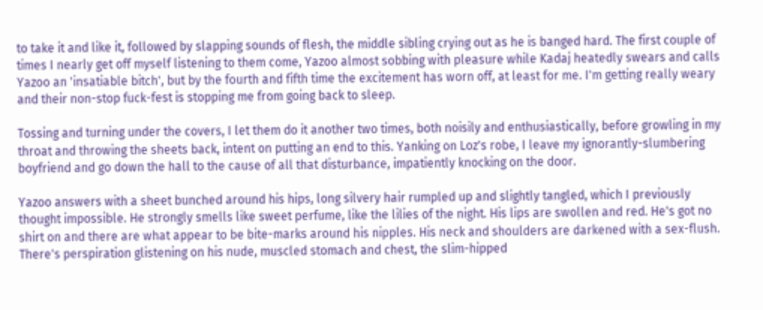to take it and like it, followed by slapping sounds of flesh, the middle sibling crying out as he is banged hard. The first couple of times I nearly get off myself listening to them come, Yazoo almost sobbing with pleasure while Kadaj heatedly swears and calls Yazoo an 'insatiable bitch', but by the fourth and fifth time the excitement has worn off, at least for me. I'm getting really weary and their non-stop fuck-fest is stopping me from going back to sleep.

Tossing and turning under the covers, I let them do it another two times, both noisily and enthusiastically, before growling in my throat and throwing the sheets back, intent on putting an end to this. Yanking on Loz's robe, I leave my ignorantly-slumbering boyfriend and go down the hall to the cause of all that disturbance, impatiently knocking on the door.

Yazoo answers with a sheet bunched around his hips, long silvery hair rumpled up and slightly tangled, which I previously thought impossible. He strongly smells like sweet perfume, like the lilies of the night. His lips are swollen and red. He's got no shirt on and there are what appear to be bite-marks around his nipples. His neck and shoulders are darkened with a sex-flush. There's perspiration glistening on his nude, muscled stomach and chest, the slim-hipped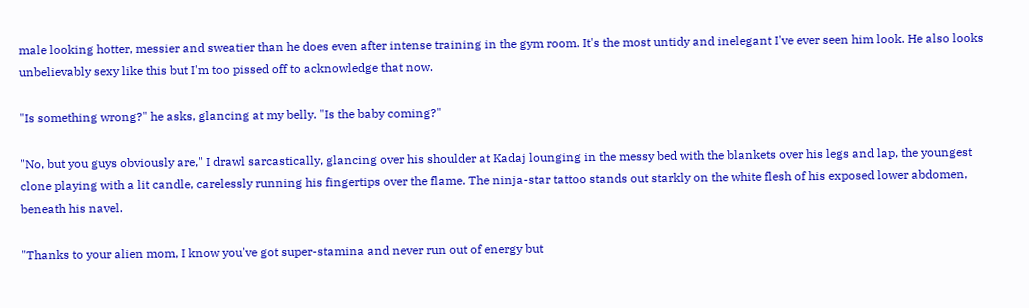male looking hotter, messier and sweatier than he does even after intense training in the gym room. It's the most untidy and inelegant I've ever seen him look. He also looks unbelievably sexy like this but I'm too pissed off to acknowledge that now.

"Is something wrong?" he asks, glancing at my belly. "Is the baby coming?"

"No, but you guys obviously are," I drawl sarcastically, glancing over his shoulder at Kadaj lounging in the messy bed with the blankets over his legs and lap, the youngest clone playing with a lit candle, carelessly running his fingertips over the flame. The ninja-star tattoo stands out starkly on the white flesh of his exposed lower abdomen, beneath his navel.

"Thanks to your alien mom, I know you've got super-stamina and never run out of energy but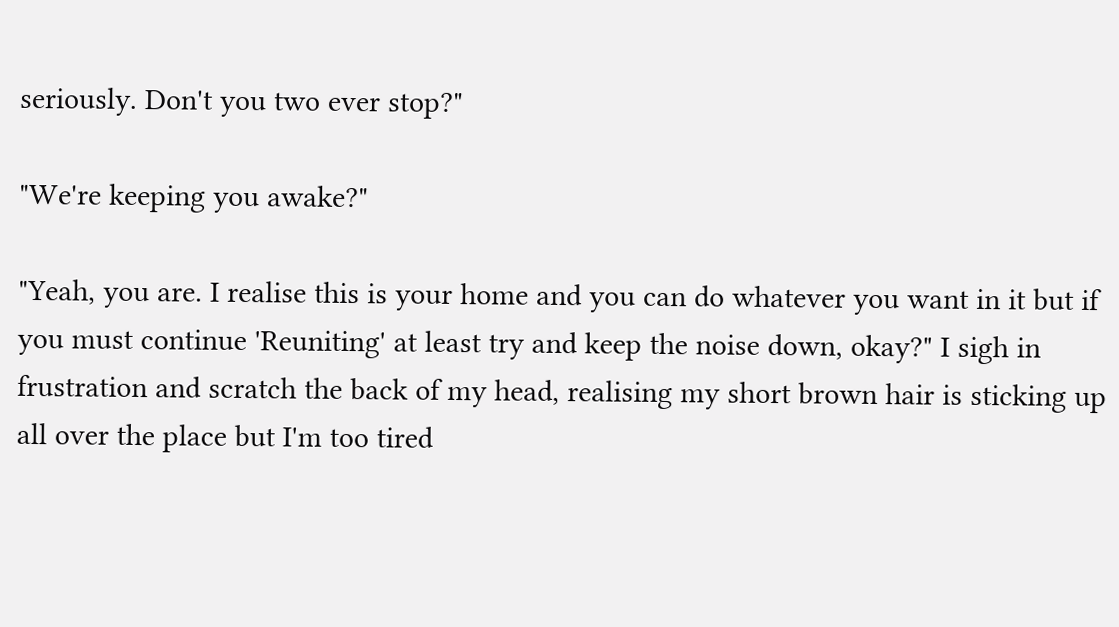seriously. Don't you two ever stop?"

"We're keeping you awake?"

"Yeah, you are. I realise this is your home and you can do whatever you want in it but if you must continue 'Reuniting' at least try and keep the noise down, okay?" I sigh in frustration and scratch the back of my head, realising my short brown hair is sticking up all over the place but I'm too tired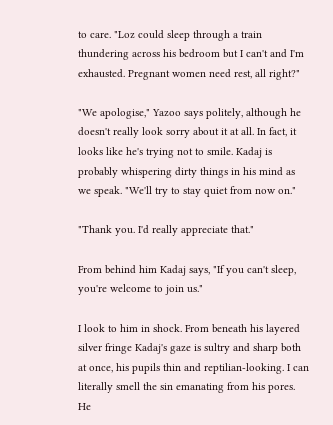to care. "Loz could sleep through a train thundering across his bedroom but I can't and I'm exhausted. Pregnant women need rest, all right?"

"We apologise," Yazoo says politely, although he doesn't really look sorry about it at all. In fact, it looks like he's trying not to smile. Kadaj is probably whispering dirty things in his mind as we speak. "We'll try to stay quiet from now on."

"Thank you. I'd really appreciate that."

From behind him Kadaj says, "If you can't sleep, you're welcome to join us."

I look to him in shock. From beneath his layered silver fringe Kadaj's gaze is sultry and sharp both at once, his pupils thin and reptilian-looking. I can literally smell the sin emanating from his pores. He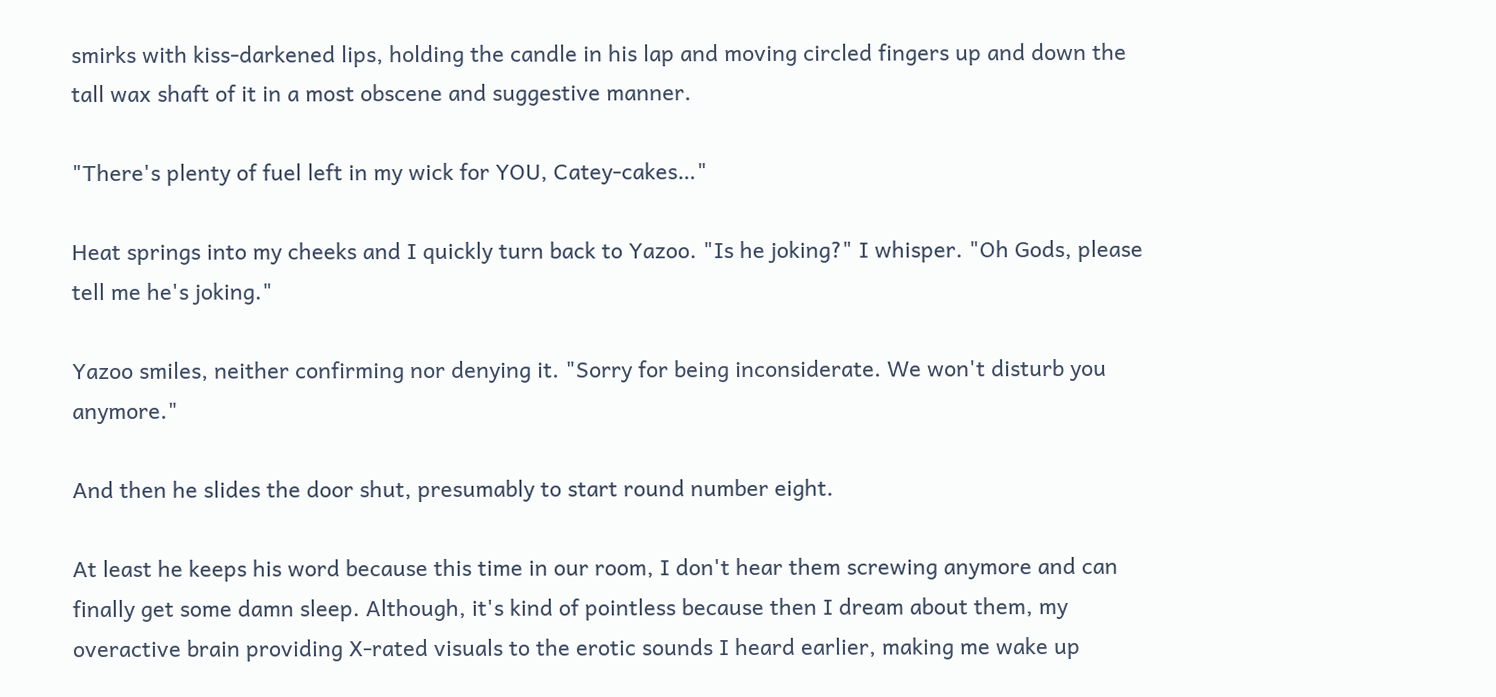smirks with kiss-darkened lips, holding the candle in his lap and moving circled fingers up and down the tall wax shaft of it in a most obscene and suggestive manner.

"There's plenty of fuel left in my wick for YOU, Catey-cakes…"

Heat springs into my cheeks and I quickly turn back to Yazoo. "Is he joking?" I whisper. "Oh Gods, please tell me he's joking."

Yazoo smiles, neither confirming nor denying it. "Sorry for being inconsiderate. We won't disturb you anymore."

And then he slides the door shut, presumably to start round number eight.

At least he keeps his word because this time in our room, I don't hear them screwing anymore and can finally get some damn sleep. Although, it's kind of pointless because then I dream about them, my overactive brain providing X-rated visuals to the erotic sounds I heard earlier, making me wake up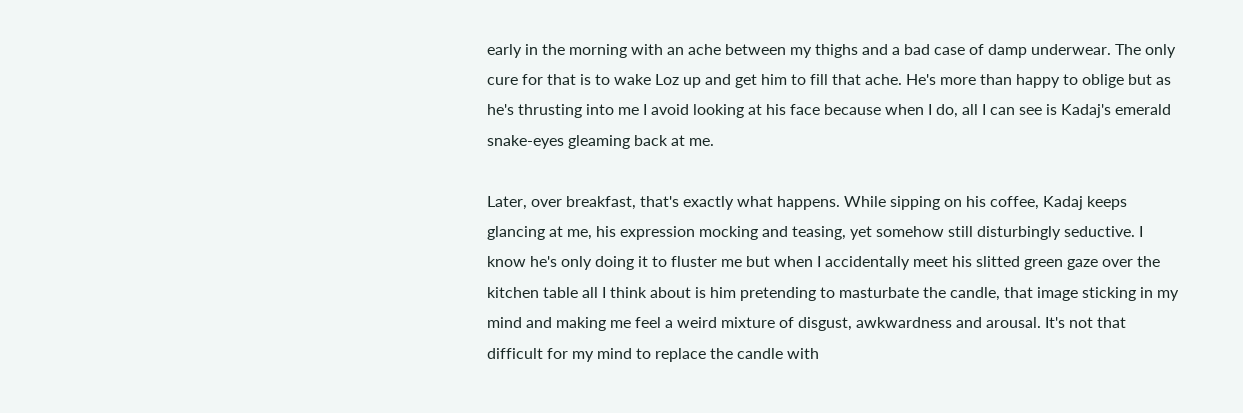early in the morning with an ache between my thighs and a bad case of damp underwear. The only cure for that is to wake Loz up and get him to fill that ache. He's more than happy to oblige but as he's thrusting into me I avoid looking at his face because when I do, all I can see is Kadaj's emerald snake-eyes gleaming back at me.

Later, over breakfast, that's exactly what happens. While sipping on his coffee, Kadaj keeps glancing at me, his expression mocking and teasing, yet somehow still disturbingly seductive. I know he's only doing it to fluster me but when I accidentally meet his slitted green gaze over the kitchen table all I think about is him pretending to masturbate the candle, that image sticking in my mind and making me feel a weird mixture of disgust, awkwardness and arousal. It's not that difficult for my mind to replace the candle with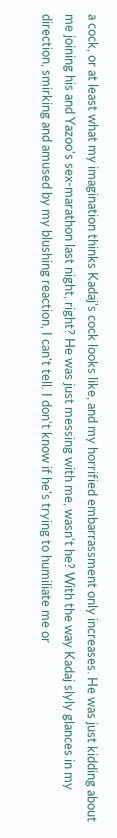a cock, or at least what my imagination thinks Kadaj's cock looks like, and my horrified embarrassment only increases. He was just kidding about me joining his and Yazoo's sex-marathon last night, right? He was just messing with me, wasn't he? With the way Kadaj slyly glances in my direction, smirking and amused by my blushing reaction, I can't tell. I don't know if he's trying to humiliate me or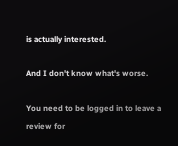is actually interested.

And I don't know what's worse.

You need to be logged in to leave a review for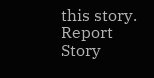this story.
Report Story